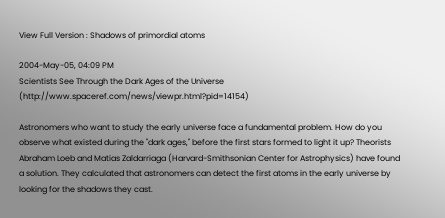View Full Version : Shadows of primordial atoms

2004-May-05, 04:09 PM
Scientists See Through the Dark Ages of the Universe (http://www.spaceref.com/news/viewpr.html?pid=14154)

Astronomers who want to study the early universe face a fundamental problem. How do you observe what existed during the "dark ages," before the first stars formed to light it up? Theorists Abraham Loeb and Matias Zaldarriaga (Harvard-Smithsonian Center for Astrophysics) have found a solution. They calculated that astronomers can detect the first atoms in the early universe by looking for the shadows they cast.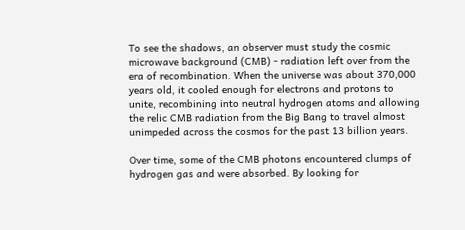To see the shadows, an observer must study the cosmic microwave background (CMB) - radiation left over from the era of recombination. When the universe was about 370,000 years old, it cooled enough for electrons and protons to unite, recombining into neutral hydrogen atoms and allowing the relic CMB radiation from the Big Bang to travel almost unimpeded across the cosmos for the past 13 billion years.

Over time, some of the CMB photons encountered clumps of hydrogen gas and were absorbed. By looking for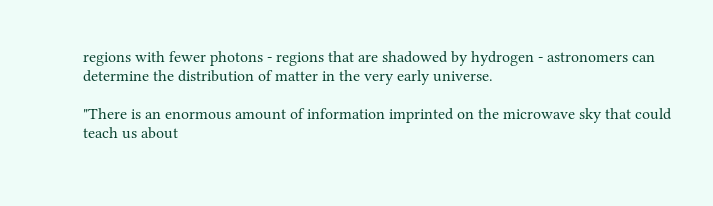regions with fewer photons - regions that are shadowed by hydrogen - astronomers can determine the distribution of matter in the very early universe.

"There is an enormous amount of information imprinted on the microwave sky that could teach us about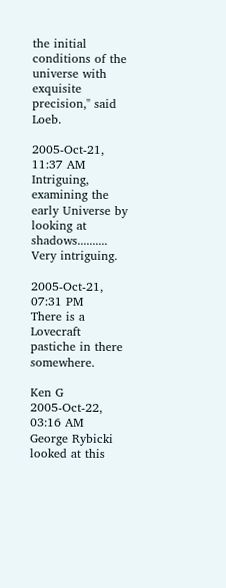the initial conditions of the universe with exquisite precision," said Loeb.

2005-Oct-21, 11:37 AM
Intriguing, examining the early Universe by looking at shadows.......... Very intriguing.

2005-Oct-21, 07:31 PM
There is a Lovecraft pastiche in there somewhere.

Ken G
2005-Oct-22, 03:16 AM
George Rybicki looked at this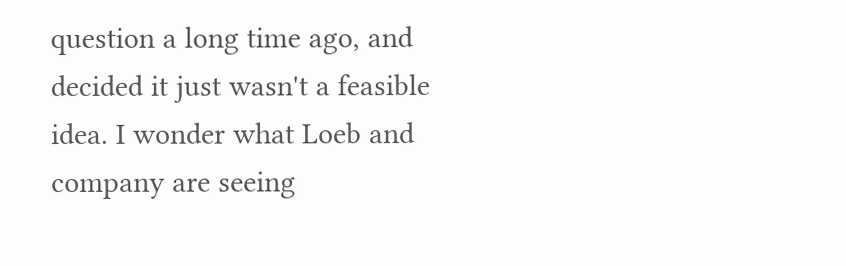question a long time ago, and decided it just wasn't a feasible idea. I wonder what Loeb and company are seeing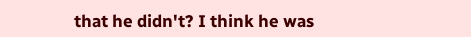that he didn't? I think he was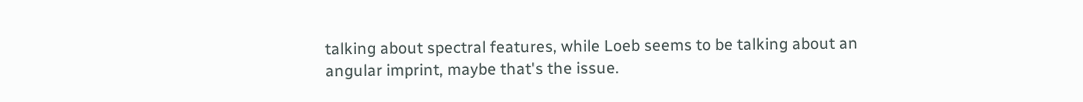talking about spectral features, while Loeb seems to be talking about an angular imprint, maybe that's the issue.